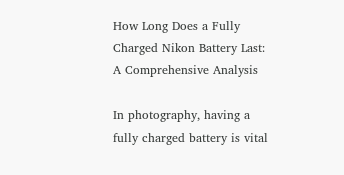How Long Does a Fully Charged Nikon Battery Last: A Comprehensive Analysis

In photography, having a fully charged battery is vital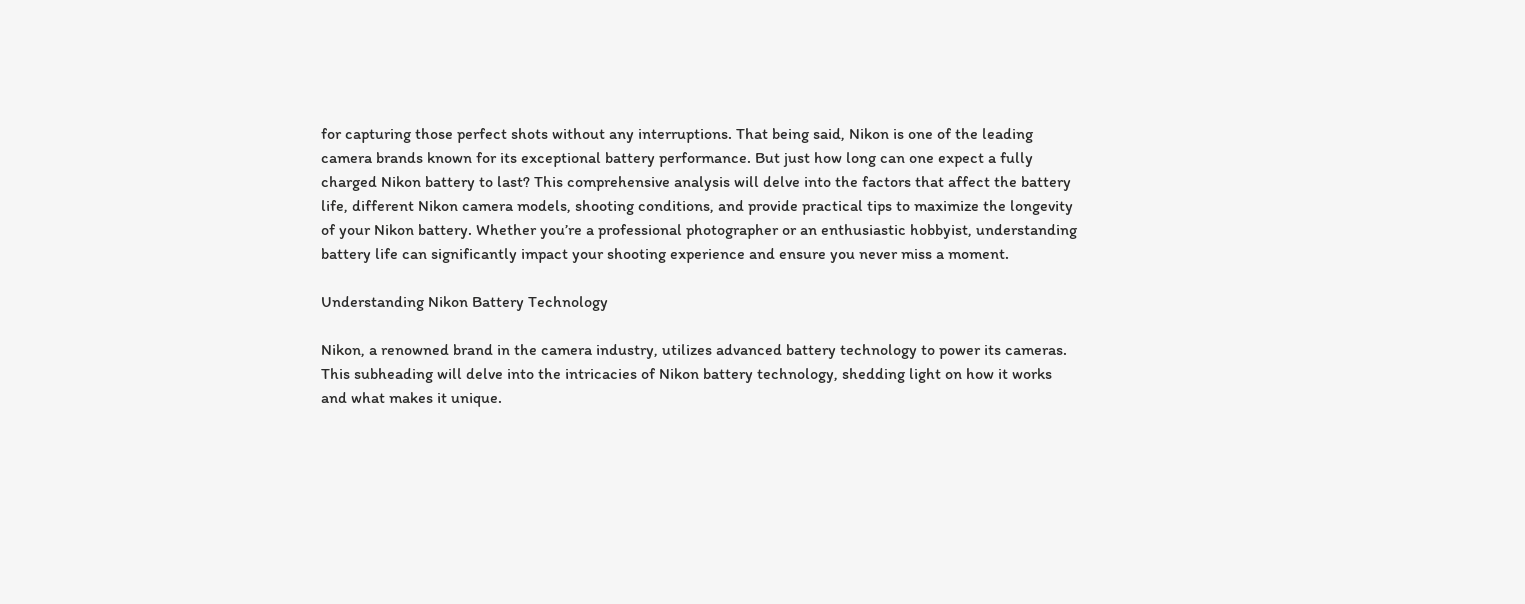for capturing those perfect shots without any interruptions. That being said, Nikon is one of the leading camera brands known for its exceptional battery performance. But just how long can one expect a fully charged Nikon battery to last? This comprehensive analysis will delve into the factors that affect the battery life, different Nikon camera models, shooting conditions, and provide practical tips to maximize the longevity of your Nikon battery. Whether you’re a professional photographer or an enthusiastic hobbyist, understanding battery life can significantly impact your shooting experience and ensure you never miss a moment.

Understanding Nikon Battery Technology

Nikon, a renowned brand in the camera industry, utilizes advanced battery technology to power its cameras. This subheading will delve into the intricacies of Nikon battery technology, shedding light on how it works and what makes it unique.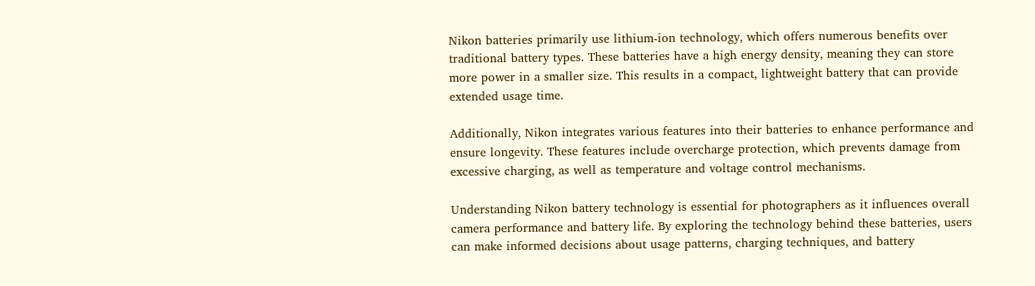Nikon batteries primarily use lithium-ion technology, which offers numerous benefits over traditional battery types. These batteries have a high energy density, meaning they can store more power in a smaller size. This results in a compact, lightweight battery that can provide extended usage time.

Additionally, Nikon integrates various features into their batteries to enhance performance and ensure longevity. These features include overcharge protection, which prevents damage from excessive charging, as well as temperature and voltage control mechanisms.

Understanding Nikon battery technology is essential for photographers as it influences overall camera performance and battery life. By exploring the technology behind these batteries, users can make informed decisions about usage patterns, charging techniques, and battery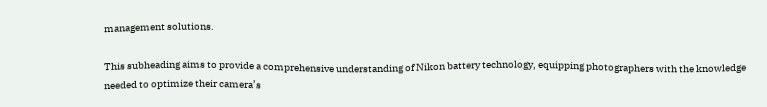management solutions.

This subheading aims to provide a comprehensive understanding of Nikon battery technology, equipping photographers with the knowledge needed to optimize their camera’s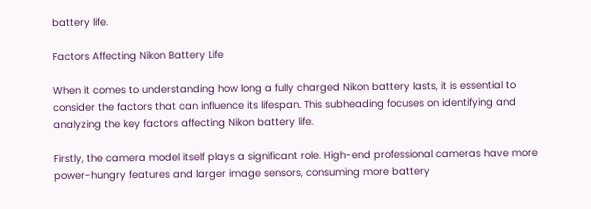battery life.

Factors Affecting Nikon Battery Life

When it comes to understanding how long a fully charged Nikon battery lasts, it is essential to consider the factors that can influence its lifespan. This subheading focuses on identifying and analyzing the key factors affecting Nikon battery life.

Firstly, the camera model itself plays a significant role. High-end professional cameras have more power-hungry features and larger image sensors, consuming more battery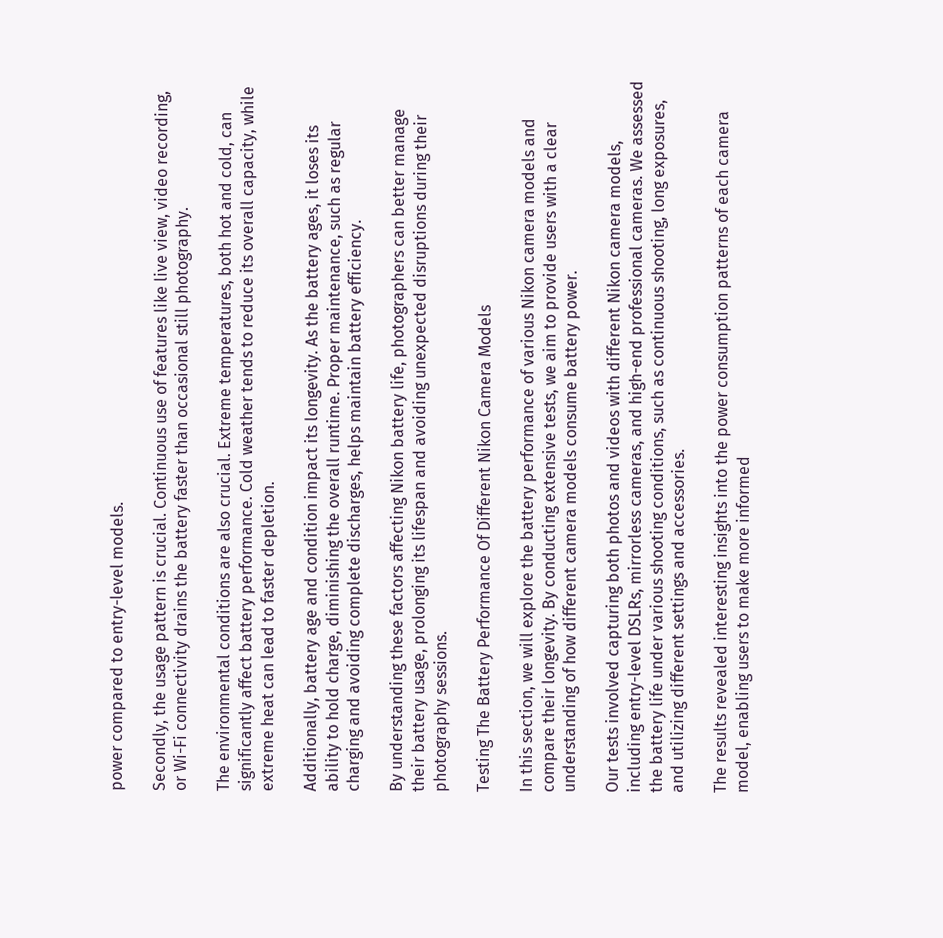power compared to entry-level models.

Secondly, the usage pattern is crucial. Continuous use of features like live view, video recording, or Wi-Fi connectivity drains the battery faster than occasional still photography.

The environmental conditions are also crucial. Extreme temperatures, both hot and cold, can significantly affect battery performance. Cold weather tends to reduce its overall capacity, while extreme heat can lead to faster depletion.

Additionally, battery age and condition impact its longevity. As the battery ages, it loses its ability to hold charge, diminishing the overall runtime. Proper maintenance, such as regular charging and avoiding complete discharges, helps maintain battery efficiency.

By understanding these factors affecting Nikon battery life, photographers can better manage their battery usage, prolonging its lifespan and avoiding unexpected disruptions during their photography sessions.

Testing The Battery Performance Of Different Nikon Camera Models

In this section, we will explore the battery performance of various Nikon camera models and compare their longevity. By conducting extensive tests, we aim to provide users with a clear understanding of how different camera models consume battery power.

Our tests involved capturing both photos and videos with different Nikon camera models, including entry-level DSLRs, mirrorless cameras, and high-end professional cameras. We assessed the battery life under various shooting conditions, such as continuous shooting, long exposures, and utilizing different settings and accessories.

The results revealed interesting insights into the power consumption patterns of each camera model, enabling users to make more informed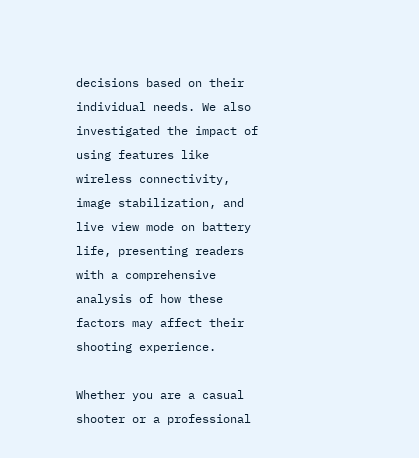decisions based on their individual needs. We also investigated the impact of using features like wireless connectivity, image stabilization, and live view mode on battery life, presenting readers with a comprehensive analysis of how these factors may affect their shooting experience.

Whether you are a casual shooter or a professional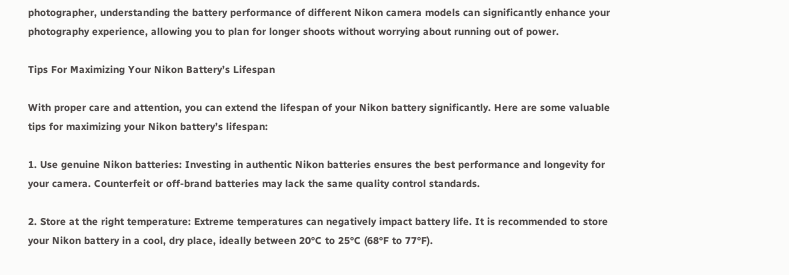photographer, understanding the battery performance of different Nikon camera models can significantly enhance your photography experience, allowing you to plan for longer shoots without worrying about running out of power.

Tips For Maximizing Your Nikon Battery’s Lifespan

With proper care and attention, you can extend the lifespan of your Nikon battery significantly. Here are some valuable tips for maximizing your Nikon battery’s lifespan:

1. Use genuine Nikon batteries: Investing in authentic Nikon batteries ensures the best performance and longevity for your camera. Counterfeit or off-brand batteries may lack the same quality control standards.

2. Store at the right temperature: Extreme temperatures can negatively impact battery life. It is recommended to store your Nikon battery in a cool, dry place, ideally between 20°C to 25°C (68°F to 77°F).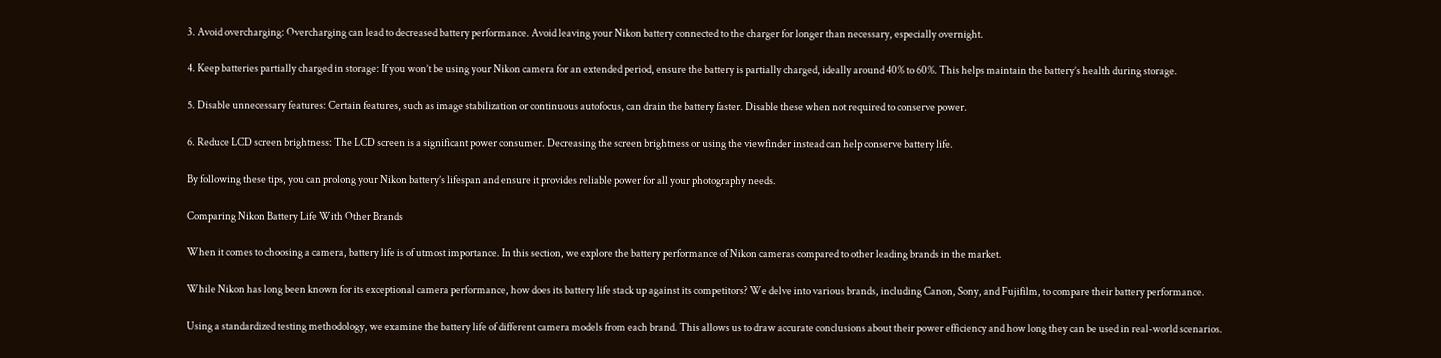3. Avoid overcharging: Overcharging can lead to decreased battery performance. Avoid leaving your Nikon battery connected to the charger for longer than necessary, especially overnight.

4. Keep batteries partially charged in storage: If you won’t be using your Nikon camera for an extended period, ensure the battery is partially charged, ideally around 40% to 60%. This helps maintain the battery’s health during storage.

5. Disable unnecessary features: Certain features, such as image stabilization or continuous autofocus, can drain the battery faster. Disable these when not required to conserve power.

6. Reduce LCD screen brightness: The LCD screen is a significant power consumer. Decreasing the screen brightness or using the viewfinder instead can help conserve battery life.

By following these tips, you can prolong your Nikon battery’s lifespan and ensure it provides reliable power for all your photography needs.

Comparing Nikon Battery Life With Other Brands

When it comes to choosing a camera, battery life is of utmost importance. In this section, we explore the battery performance of Nikon cameras compared to other leading brands in the market.

While Nikon has long been known for its exceptional camera performance, how does its battery life stack up against its competitors? We delve into various brands, including Canon, Sony, and Fujifilm, to compare their battery performance.

Using a standardized testing methodology, we examine the battery life of different camera models from each brand. This allows us to draw accurate conclusions about their power efficiency and how long they can be used in real-world scenarios.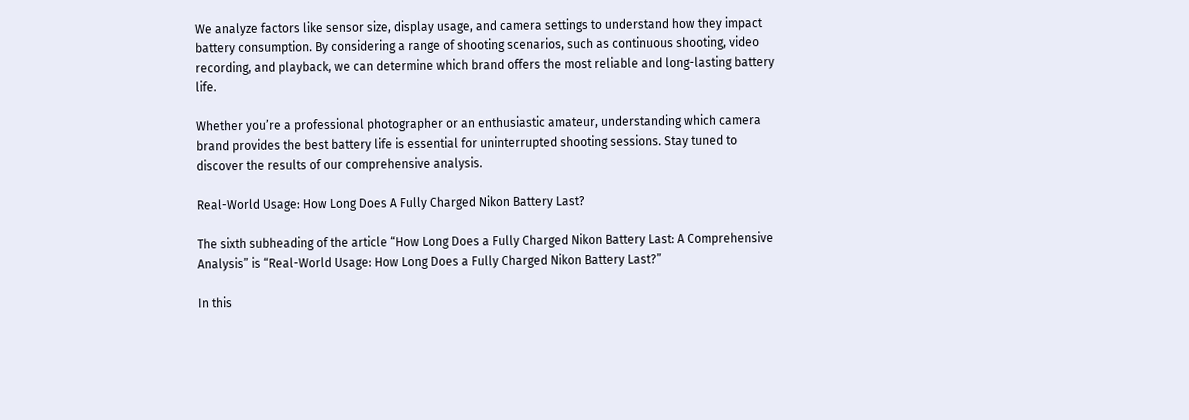We analyze factors like sensor size, display usage, and camera settings to understand how they impact battery consumption. By considering a range of shooting scenarios, such as continuous shooting, video recording, and playback, we can determine which brand offers the most reliable and long-lasting battery life.

Whether you’re a professional photographer or an enthusiastic amateur, understanding which camera brand provides the best battery life is essential for uninterrupted shooting sessions. Stay tuned to discover the results of our comprehensive analysis.

Real-World Usage: How Long Does A Fully Charged Nikon Battery Last?

The sixth subheading of the article “How Long Does a Fully Charged Nikon Battery Last: A Comprehensive Analysis” is “Real-World Usage: How Long Does a Fully Charged Nikon Battery Last?”

In this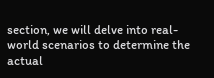section, we will delve into real-world scenarios to determine the actual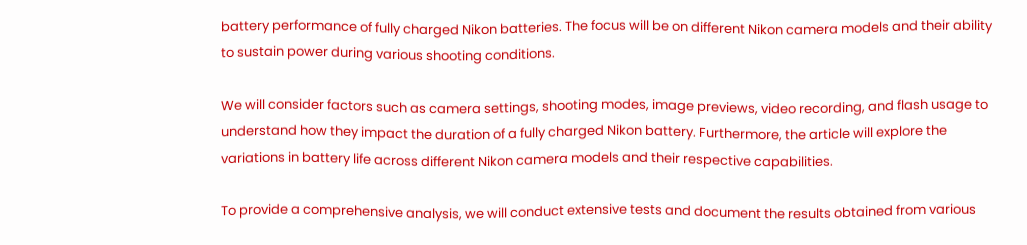battery performance of fully charged Nikon batteries. The focus will be on different Nikon camera models and their ability to sustain power during various shooting conditions.

We will consider factors such as camera settings, shooting modes, image previews, video recording, and flash usage to understand how they impact the duration of a fully charged Nikon battery. Furthermore, the article will explore the variations in battery life across different Nikon camera models and their respective capabilities.

To provide a comprehensive analysis, we will conduct extensive tests and document the results obtained from various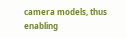camera models, thus enabling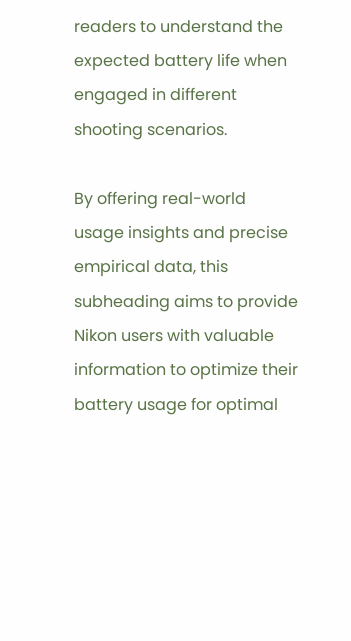readers to understand the expected battery life when engaged in different shooting scenarios.

By offering real-world usage insights and precise empirical data, this subheading aims to provide Nikon users with valuable information to optimize their battery usage for optimal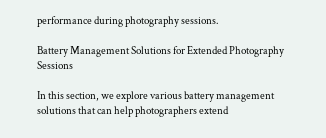performance during photography sessions.

Battery Management Solutions for Extended Photography Sessions

In this section, we explore various battery management solutions that can help photographers extend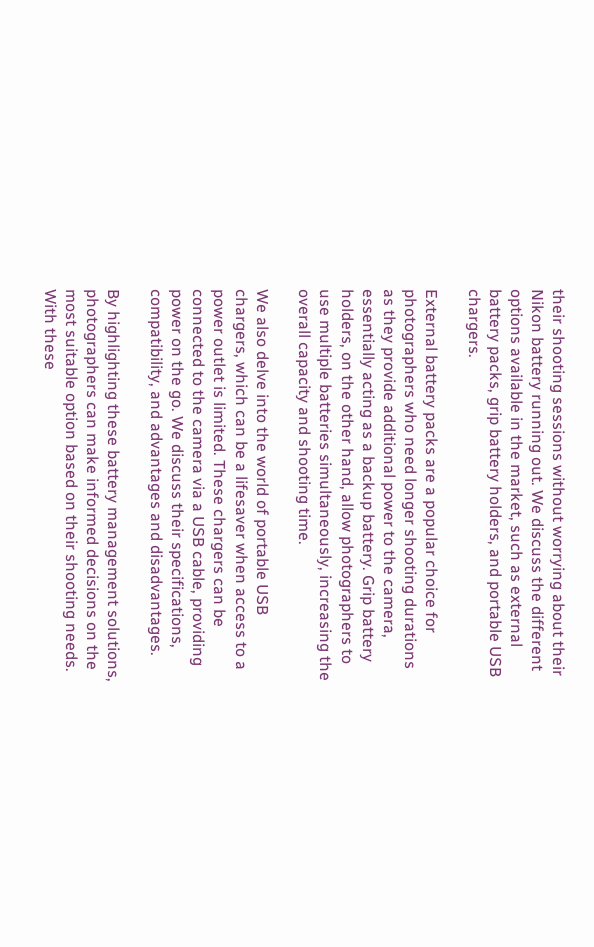their shooting sessions without worrying about their Nikon battery running out. We discuss the different options available in the market, such as external battery packs, grip battery holders, and portable USB chargers.

External battery packs are a popular choice for photographers who need longer shooting durations as they provide additional power to the camera, essentially acting as a backup battery. Grip battery holders, on the other hand, allow photographers to use multiple batteries simultaneously, increasing the overall capacity and shooting time.

We also delve into the world of portable USB chargers, which can be a lifesaver when access to a power outlet is limited. These chargers can be connected to the camera via a USB cable, providing power on the go. We discuss their specifications, compatibility, and advantages and disadvantages.

By highlighting these battery management solutions, photographers can make informed decisions on the most suitable option based on their shooting needs. With these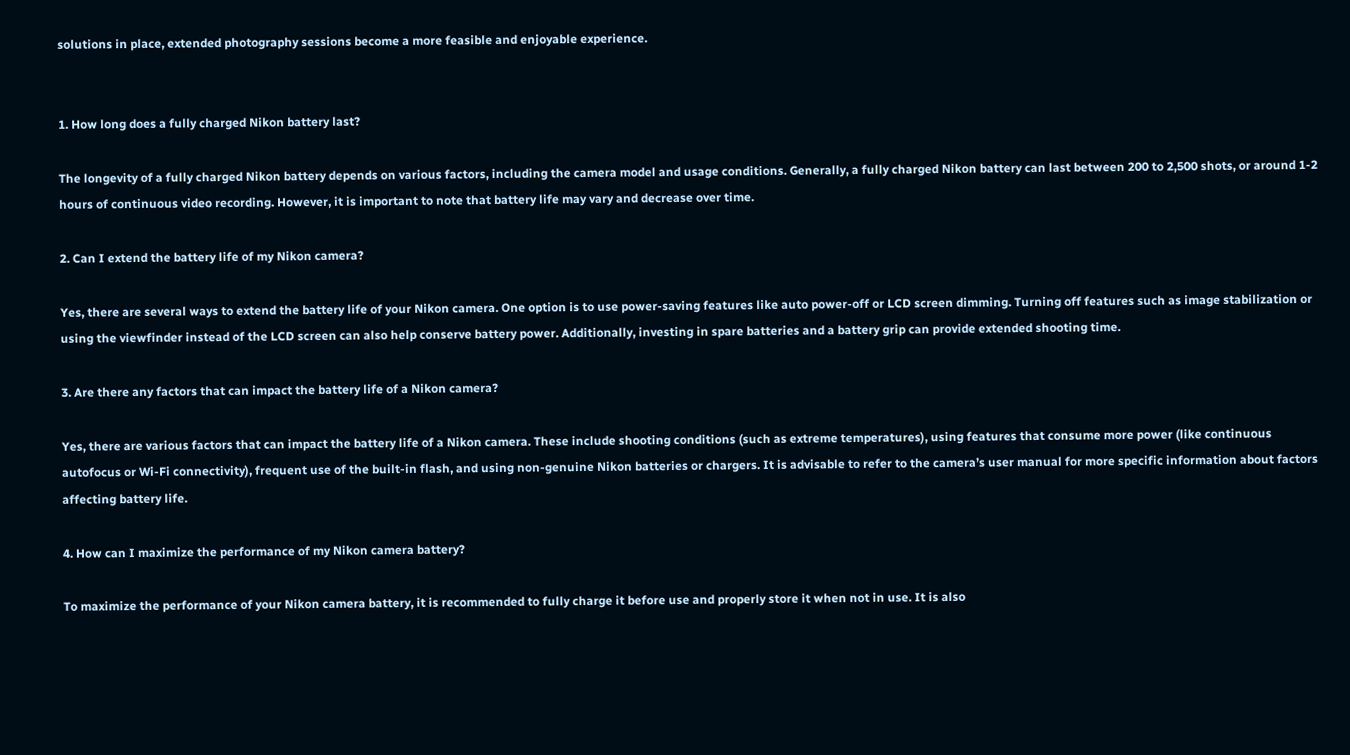solutions in place, extended photography sessions become a more feasible and enjoyable experience.


1. How long does a fully charged Nikon battery last?

The longevity of a fully charged Nikon battery depends on various factors, including the camera model and usage conditions. Generally, a fully charged Nikon battery can last between 200 to 2,500 shots, or around 1-2 hours of continuous video recording. However, it is important to note that battery life may vary and decrease over time.

2. Can I extend the battery life of my Nikon camera?

Yes, there are several ways to extend the battery life of your Nikon camera. One option is to use power-saving features like auto power-off or LCD screen dimming. Turning off features such as image stabilization or using the viewfinder instead of the LCD screen can also help conserve battery power. Additionally, investing in spare batteries and a battery grip can provide extended shooting time.

3. Are there any factors that can impact the battery life of a Nikon camera?

Yes, there are various factors that can impact the battery life of a Nikon camera. These include shooting conditions (such as extreme temperatures), using features that consume more power (like continuous autofocus or Wi-Fi connectivity), frequent use of the built-in flash, and using non-genuine Nikon batteries or chargers. It is advisable to refer to the camera’s user manual for more specific information about factors affecting battery life.

4. How can I maximize the performance of my Nikon camera battery?

To maximize the performance of your Nikon camera battery, it is recommended to fully charge it before use and properly store it when not in use. It is also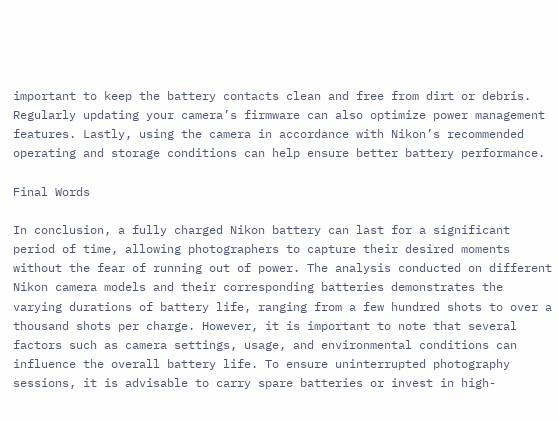important to keep the battery contacts clean and free from dirt or debris. Regularly updating your camera’s firmware can also optimize power management features. Lastly, using the camera in accordance with Nikon’s recommended operating and storage conditions can help ensure better battery performance.

Final Words

In conclusion, a fully charged Nikon battery can last for a significant period of time, allowing photographers to capture their desired moments without the fear of running out of power. The analysis conducted on different Nikon camera models and their corresponding batteries demonstrates the varying durations of battery life, ranging from a few hundred shots to over a thousand shots per charge. However, it is important to note that several factors such as camera settings, usage, and environmental conditions can influence the overall battery life. To ensure uninterrupted photography sessions, it is advisable to carry spare batteries or invest in high-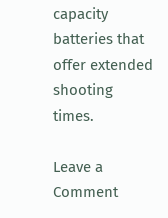capacity batteries that offer extended shooting times.

Leave a Comment